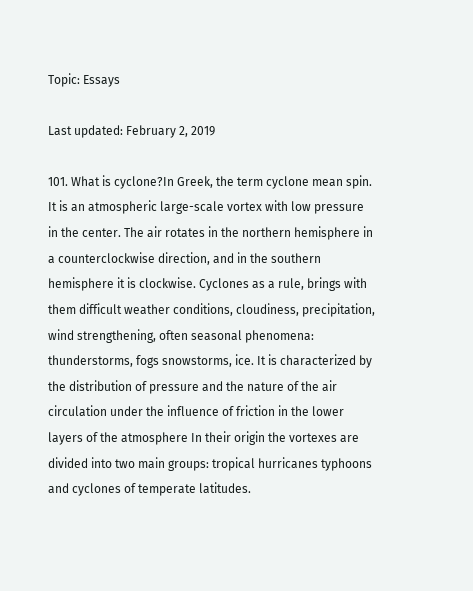Topic: Essays

Last updated: February 2, 2019

101. What is cyclone?In Greek, the term cyclone mean spin. It is an atmospheric large-scale vortex with low pressure in the center. The air rotates in the northern hemisphere in a counterclockwise direction, and in the southern hemisphere it is clockwise. Cyclones as a rule, brings with them difficult weather conditions, cloudiness, precipitation, wind strengthening, often seasonal phenomena: thunderstorms, fogs snowstorms, ice. It is characterized by the distribution of pressure and the nature of the air circulation under the influence of friction in the lower layers of the atmosphere In their origin the vortexes are divided into two main groups: tropical hurricanes typhoons and cyclones of temperate latitudes.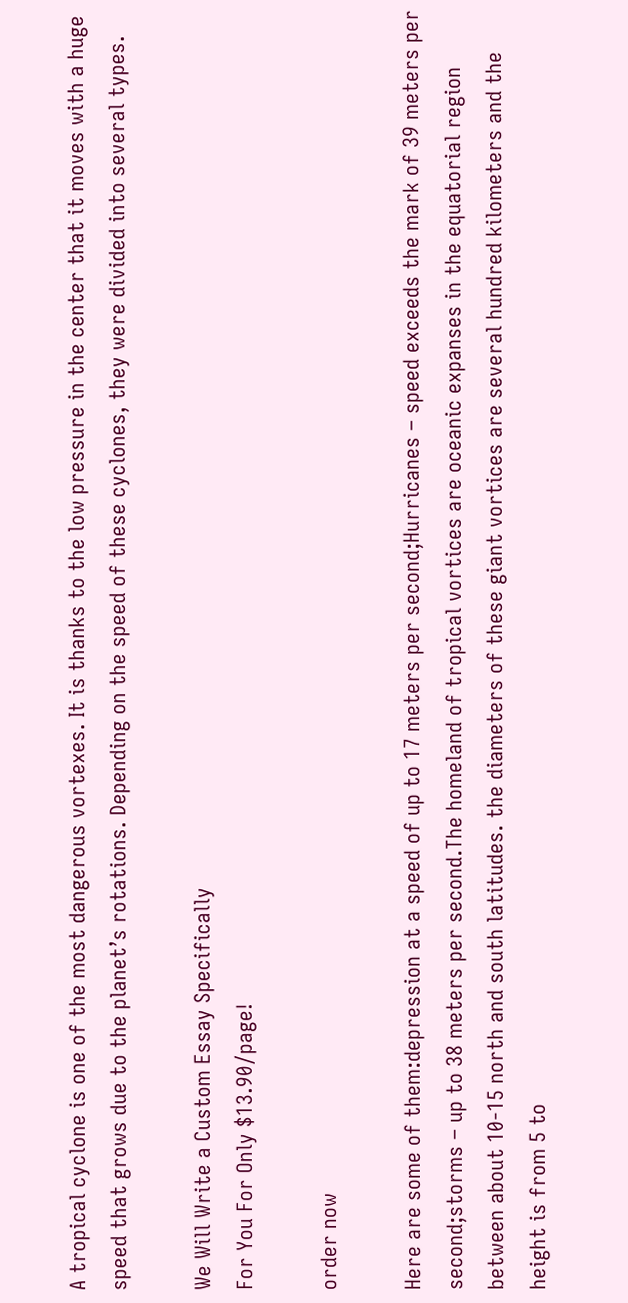A tropical cyclone is one of the most dangerous vortexes. It is thanks to the low pressure in the center that it moves with a huge speed that grows due to the planet’s rotations. Depending on the speed of these cyclones, they were divided into several types.

We Will Write a Custom Essay Specifically
For You For Only $13.90/page!

order now

Here are some of them:depression at a speed of up to 17 meters per second;Hurricanes – speed exceeds the mark of 39 meters per second;storms – up to 38 meters per second.The homeland of tropical vortices are oceanic expanses in the equatorial region between about 10-15 north and south latitudes. the diameters of these giant vortices are several hundred kilometers and the height is from 5 to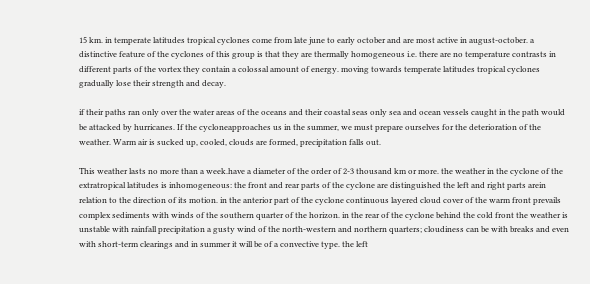15 km. in temperate latitudes tropical cyclones come from late june to early october and are most active in august-october. a distinctive feature of the cyclones of this group is that they are thermally homogeneous i.e. there are no temperature contrasts in different parts of the vortex they contain a colossal amount of energy. moving towards temperate latitudes tropical cyclones gradually lose their strength and decay.

if their paths ran only over the water areas of the oceans and their coastal seas only sea and ocean vessels caught in the path would be attacked by hurricanes. If the cycloneapproaches us in the summer, we must prepare ourselves for the deterioration of the weather. Warm air is sucked up, cooled, clouds are formed, precipitation falls out.

This weather lasts no more than a week.have a diameter of the order of 2-3 thousand km or more. the weather in the cyclone of the extratropical latitudes is inhomogeneous: the front and rear parts of the cyclone are distinguished the left and right parts arein relation to the direction of its motion. in the anterior part of the cyclone continuous layered cloud cover of the warm front prevails complex sediments with winds of the southern quarter of the horizon. in the rear of the cyclone behind the cold front the weather is unstable with rainfall precipitation a gusty wind of the north-western and northern quarters; cloudiness can be with breaks and even with short-term clearings and in summer it will be of a convective type. the left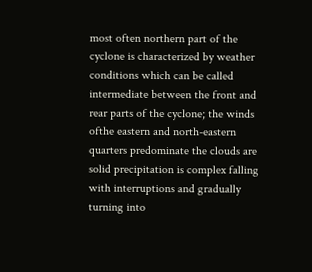most often northern part of the cyclone is characterized by weather conditions which can be called intermediate between the front and rear parts of the cyclone; the winds ofthe eastern and north-eastern quarters predominate the clouds are solid precipitation is complex falling with interruptions and gradually turning into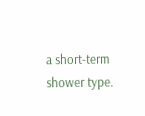a short-term shower type.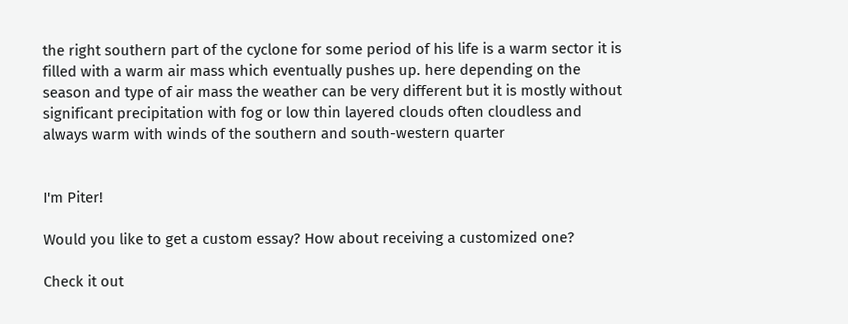the right southern part of the cyclone for some period of his life is a warm sector it is filled with a warm air mass which eventually pushes up. here depending on the season and type of air mass the weather can be very different but it is mostly without significant precipitation with fog or low thin layered clouds often cloudless and always warm with winds of the southern and south-western quarter


I'm Piter!

Would you like to get a custom essay? How about receiving a customized one?

Check it out